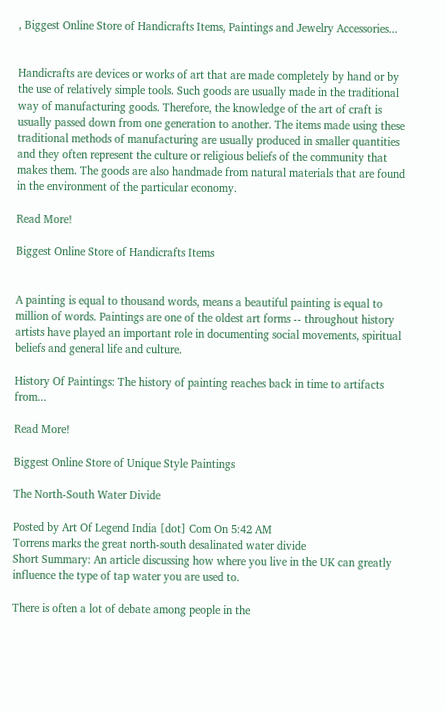, Biggest Online Store of Handicrafts Items, Paintings and Jewelry Accessories...


Handicrafts are devices or works of art that are made completely by hand or by the use of relatively simple tools. Such goods are usually made in the traditional way of manufacturing goods. Therefore, the knowledge of the art of craft is usually passed down from one generation to another. The items made using these traditional methods of manufacturing are usually produced in smaller quantities and they often represent the culture or religious beliefs of the community that makes them. The goods are also handmade from natural materials that are found in the environment of the particular economy.

Read More!

Biggest Online Store of Handicrafts Items


A painting is equal to thousand words, means a beautiful painting is equal to million of words. Paintings are one of the oldest art forms -- throughout history artists have played an important role in documenting social movements, spiritual beliefs and general life and culture.

History Of Paintings: The history of painting reaches back in time to artifacts from...

Read More!

Biggest Online Store of Unique Style Paintings

The North-South Water Divide

Posted by Art Of Legend India [dot] Com On 5:42 AM
Torrens marks the great north-south desalinated water divide
Short Summary: An article discussing how where you live in the UK can greatly influence the type of tap water you are used to.

There is often a lot of debate among people in the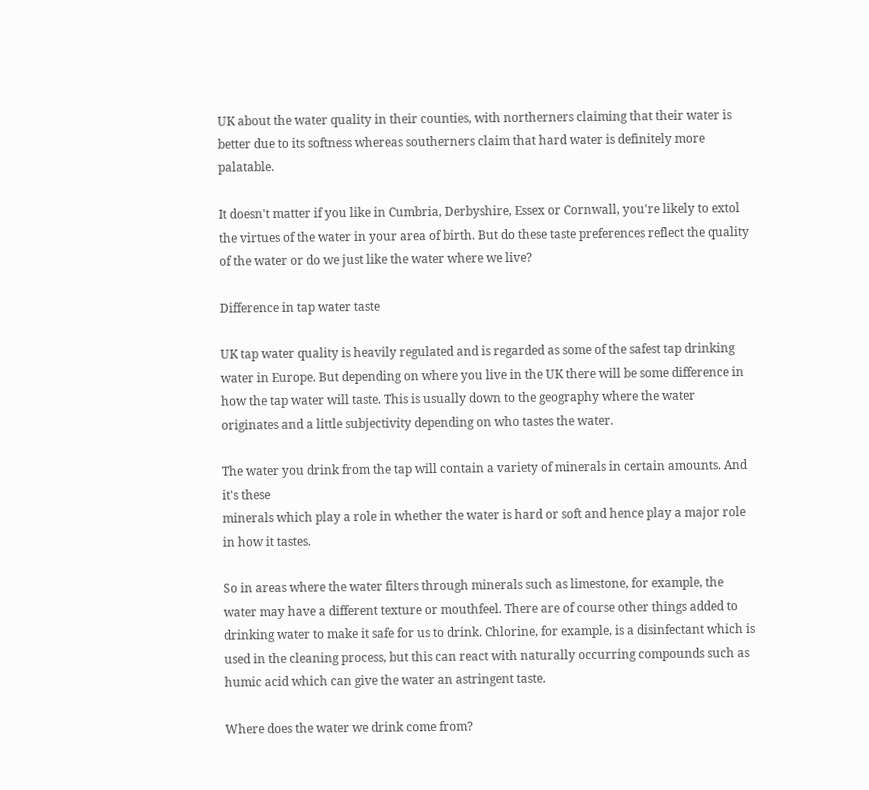UK about the water quality in their counties, with northerners claiming that their water is better due to its softness whereas southerners claim that hard water is definitely more palatable.

It doesn't matter if you like in Cumbria, Derbyshire, Essex or Cornwall, you're likely to extol the virtues of the water in your area of birth. But do these taste preferences reflect the quality of the water or do we just like the water where we live?

Difference in tap water taste

UK tap water quality is heavily regulated and is regarded as some of the safest tap drinking water in Europe. But depending on where you live in the UK there will be some difference in how the tap water will taste. This is usually down to the geography where the water originates and a little subjectivity depending on who tastes the water.

The water you drink from the tap will contain a variety of minerals in certain amounts. And it's these
minerals which play a role in whether the water is hard or soft and hence play a major role in how it tastes.

So in areas where the water filters through minerals such as limestone, for example, the water may have a different texture or mouthfeel. There are of course other things added to drinking water to make it safe for us to drink. Chlorine, for example, is a disinfectant which is used in the cleaning process, but this can react with naturally occurring compounds such as humic acid which can give the water an astringent taste.

Where does the water we drink come from?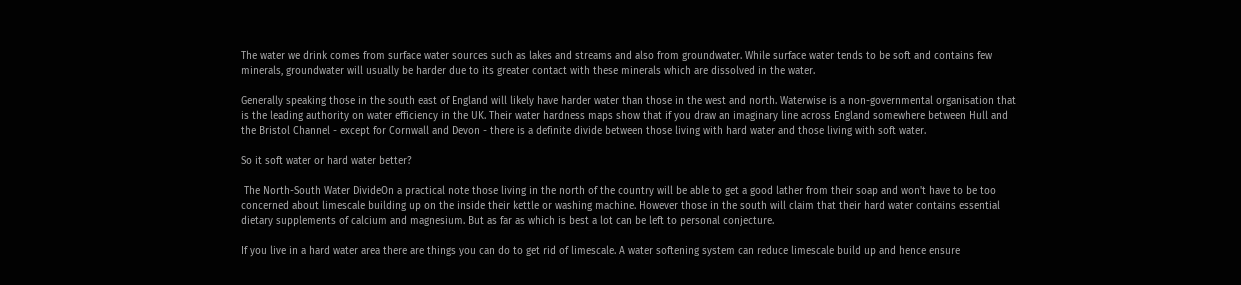The water we drink comes from surface water sources such as lakes and streams and also from groundwater. While surface water tends to be soft and contains few minerals, groundwater will usually be harder due to its greater contact with these minerals which are dissolved in the water.

Generally speaking those in the south east of England will likely have harder water than those in the west and north. Waterwise is a non-governmental organisation that is the leading authority on water efficiency in the UK. Their water hardness maps show that if you draw an imaginary line across England somewhere between Hull and the Bristol Channel - except for Cornwall and Devon - there is a definite divide between those living with hard water and those living with soft water.

So it soft water or hard water better?

 The North-South Water DivideOn a practical note those living in the north of the country will be able to get a good lather from their soap and won't have to be too concerned about limescale building up on the inside their kettle or washing machine. However those in the south will claim that their hard water contains essential dietary supplements of calcium and magnesium. But as far as which is best a lot can be left to personal conjecture.

If you live in a hard water area there are things you can do to get rid of limescale. A water softening system can reduce limescale build up and hence ensure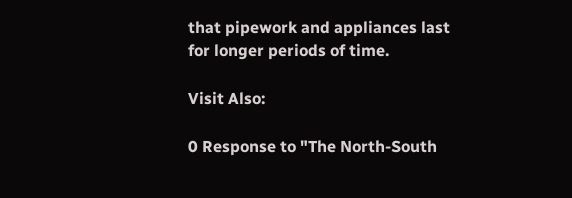that pipework and appliances last for longer periods of time.

Visit Also:

0 Response to "The North-South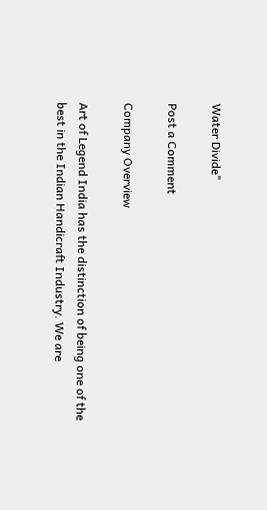Water Divide"

Post a Comment

Company Overview

Art of Legend India has the distinction of being one of the best in the Indian Handicraft Industry. We are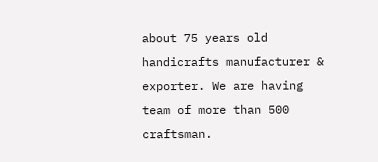about 75 years old handicrafts manufacturer & exporter. We are having team of more than 500 craftsman.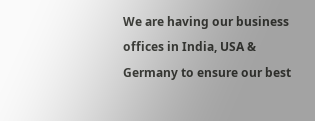We are having our business offices in India, USA & Germany to ensure our best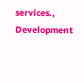services., Development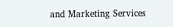and Marketing Services